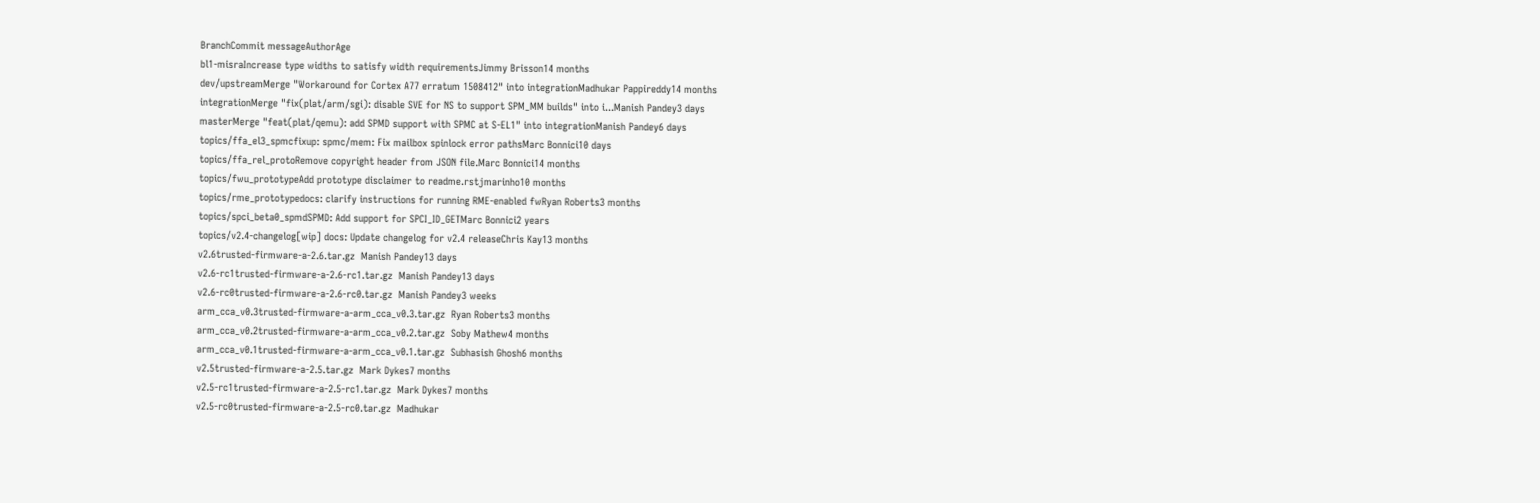BranchCommit messageAuthorAge
bl1-misraIncrease type widths to satisfy width requirementsJimmy Brisson14 months
dev/upstreamMerge "Workaround for Cortex A77 erratum 1508412" into integrationMadhukar Pappireddy14 months
integrationMerge "fix(plat/arm/sgi): disable SVE for NS to support SPM_MM builds" into i...Manish Pandey3 days
masterMerge "feat(plat/qemu): add SPMD support with SPMC at S-EL1" into integrationManish Pandey6 days
topics/ffa_el3_spmcfixup: spmc/mem: Fix mailbox spinlock error pathsMarc Bonnici10 days
topics/ffa_rel_protoRemove copyright header from JSON file.Marc Bonnici14 months
topics/fwu_prototypeAdd prototype disclaimer to readme.rstjmarinho10 months
topics/rme_prototypedocs: clarify instructions for running RME-enabled fwRyan Roberts3 months
topics/spci_beta0_spmdSPMD: Add support for SPCI_ID_GETMarc Bonnici2 years
topics/v2.4-changelog[wip] docs: Update changelog for v2.4 releaseChris Kay13 months
v2.6trusted-firmware-a-2.6.tar.gz  Manish Pandey13 days
v2.6-rc1trusted-firmware-a-2.6-rc1.tar.gz  Manish Pandey13 days
v2.6-rc0trusted-firmware-a-2.6-rc0.tar.gz  Manish Pandey3 weeks
arm_cca_v0.3trusted-firmware-a-arm_cca_v0.3.tar.gz  Ryan Roberts3 months
arm_cca_v0.2trusted-firmware-a-arm_cca_v0.2.tar.gz  Soby Mathew4 months
arm_cca_v0.1trusted-firmware-a-arm_cca_v0.1.tar.gz  Subhasish Ghosh6 months
v2.5trusted-firmware-a-2.5.tar.gz  Mark Dykes7 months
v2.5-rc1trusted-firmware-a-2.5-rc1.tar.gz  Mark Dykes7 months
v2.5-rc0trusted-firmware-a-2.5-rc0.tar.gz  Madhukar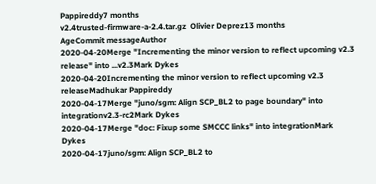Pappireddy7 months
v2.4trusted-firmware-a-2.4.tar.gz  Olivier Deprez13 months
AgeCommit messageAuthor
2020-04-20Merge "Incrementing the minor version to reflect upcoming v2.3 release" into ...v2.3Mark Dykes
2020-04-20Incrementing the minor version to reflect upcoming v2.3 releaseMadhukar Pappireddy
2020-04-17Merge "juno/sgm: Align SCP_BL2 to page boundary" into integrationv2.3-rc2Mark Dykes
2020-04-17Merge "doc: Fixup some SMCCC links" into integrationMark Dykes
2020-04-17juno/sgm: Align SCP_BL2 to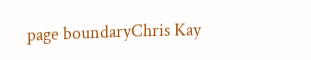page boundaryChris Kay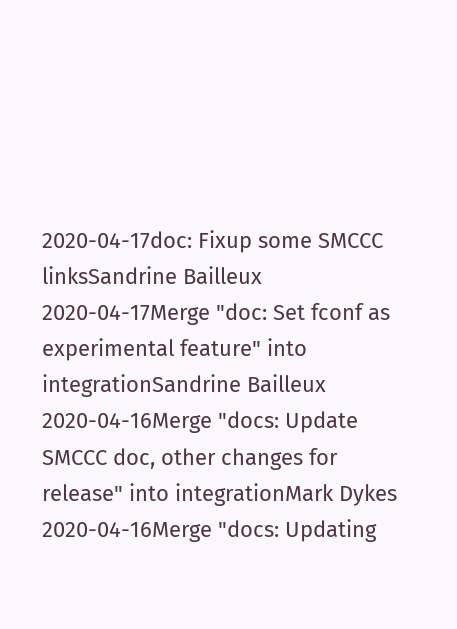2020-04-17doc: Fixup some SMCCC linksSandrine Bailleux
2020-04-17Merge "doc: Set fconf as experimental feature" into integrationSandrine Bailleux
2020-04-16Merge "docs: Update SMCCC doc, other changes for release" into integrationMark Dykes
2020-04-16Merge "docs: Updating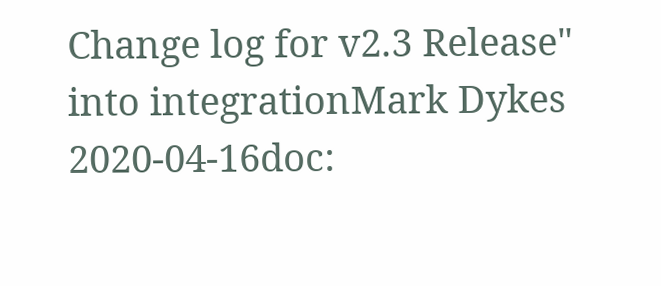Change log for v2.3 Release" into integrationMark Dykes
2020-04-16doc: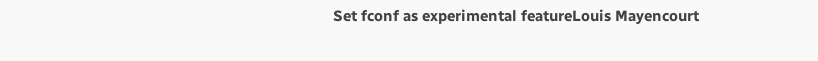Set fconf as experimental featureLouis Mayencourt